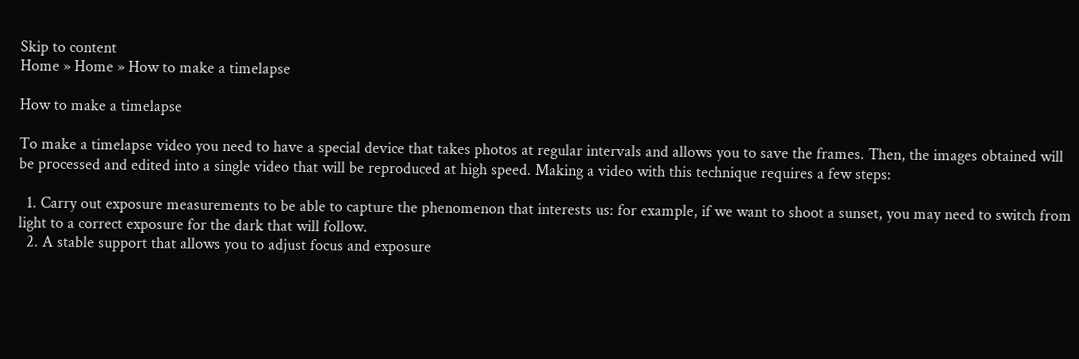Skip to content
Home » Home » How to make a timelapse

How to make a timelapse

To make a timelapse video you need to have a special device that takes photos at regular intervals and allows you to save the frames. Then, the images obtained will be processed and edited into a single video that will be reproduced at high speed. Making a video with this technique requires a few steps:

  1. Carry out exposure measurements to be able to capture the phenomenon that interests us: for example, if we want to shoot a sunset, you may need to switch from light to a correct exposure for the dark that will follow.
  2. A stable support that allows you to adjust focus and exposure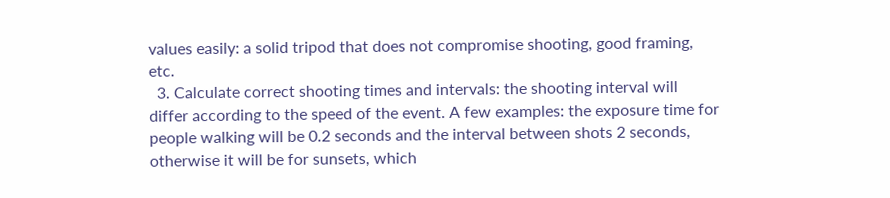values easily: a solid tripod that does not compromise shooting, good framing, etc.
  3. Calculate correct shooting times and intervals: the shooting interval will differ according to the speed of the event. A few examples: the exposure time for people walking will be 0.2 seconds and the interval between shots 2 seconds, otherwise it will be for sunsets, which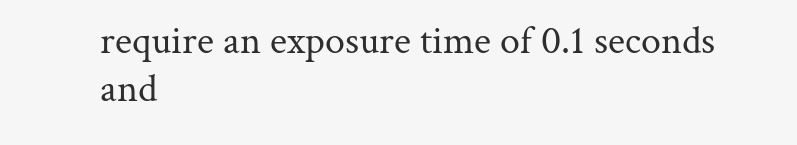require an exposure time of 0.1 seconds and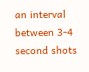an interval between 3-4 second shots